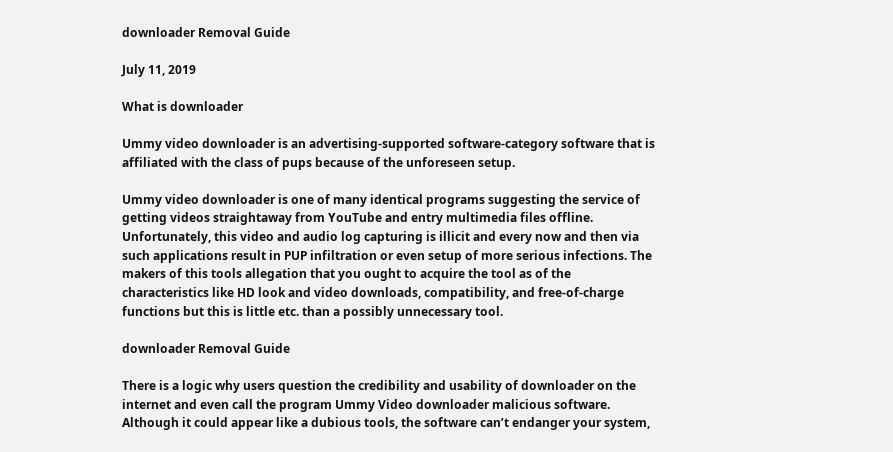downloader Removal Guide

July 11, 2019

What is downloader

Ummy video downloader is an advertising-supported software-category software that is affiliated with the class of pups because of the unforeseen setup.

Ummy video downloader is one of many identical programs suggesting the service of getting videos straightaway from YouTube and entry multimedia files offline. Unfortunately, this video and audio log capturing is illicit and every now and then via such applications result in PUP infiltration or even setup of more serious infections. The makers of this tools allegation that you ought to acquire the tool as of the characteristics like HD look and video downloads, compatibility, and free-of-charge functions but this is little etc. than a possibly unnecessary tool.

downloader Removal Guide

There is a logic why users question the credibility and usability of downloader on the internet and even call the program Ummy Video downloader malicious software. Although it could appear like a dubious tools, the software can’t endanger your system,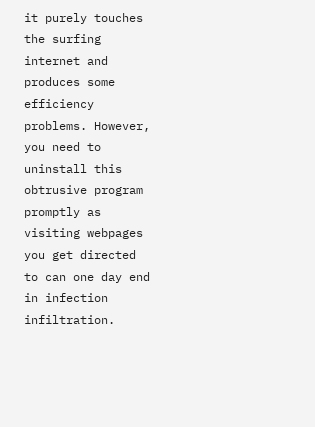it purely touches the surfing internet and produces some efficiency problems. However, you need to uninstall this obtrusive program promptly as visiting webpages you get directed to can one day end in infection infiltration.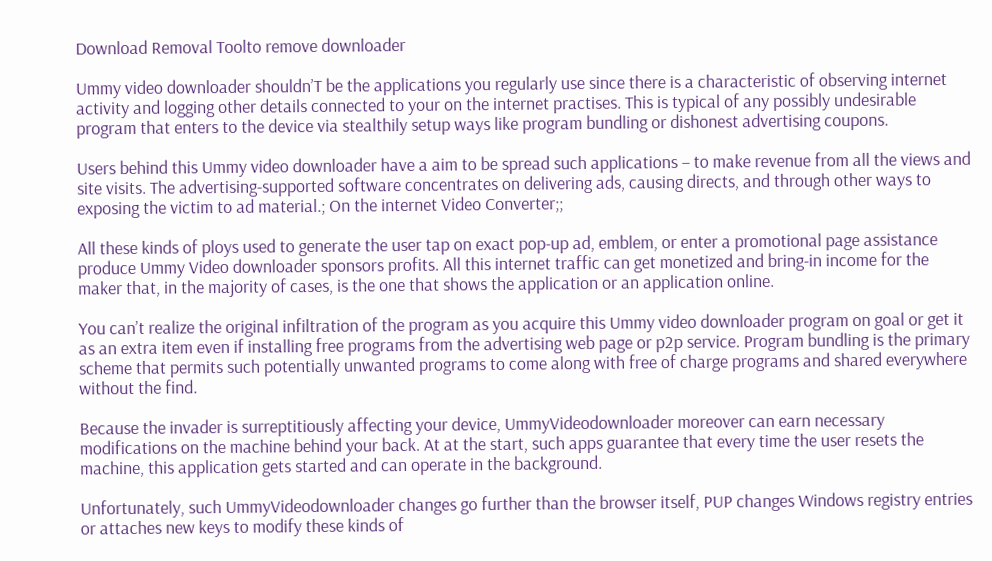Download Removal Toolto remove downloader

Ummy video downloader shouldn’T be the applications you regularly use since there is a characteristic of observing internet activity and logging other details connected to your on the internet practises. This is typical of any possibly undesirable program that enters to the device via stealthily setup ways like program bundling or dishonest advertising coupons.

Users behind this Ummy video downloader have a aim to be spread such applications – to make revenue from all the views and site visits. The advertising-supported software concentrates on delivering ads, causing directs, and through other ways to exposing the victim to ad material.; On the internet Video Converter;;

All these kinds of ploys used to generate the user tap on exact pop-up ad, emblem, or enter a promotional page assistance produce Ummy Video downloader sponsors profits. All this internet traffic can get monetized and bring-in income for the maker that, in the majority of cases, is the one that shows the application or an application online.

You can’t realize the original infiltration of the program as you acquire this Ummy video downloader program on goal or get it as an extra item even if installing free programs from the advertising web page or p2p service. Program bundling is the primary scheme that permits such potentially unwanted programs to come along with free of charge programs and shared everywhere without the find.

Because the invader is surreptitiously affecting your device, UmmyVideodownloader moreover can earn necessary modifications on the machine behind your back. At at the start, such apps guarantee that every time the user resets the machine, this application gets started and can operate in the background.

Unfortunately, such UmmyVideodownloader changes go further than the browser itself, PUP changes Windows registry entries or attaches new keys to modify these kinds of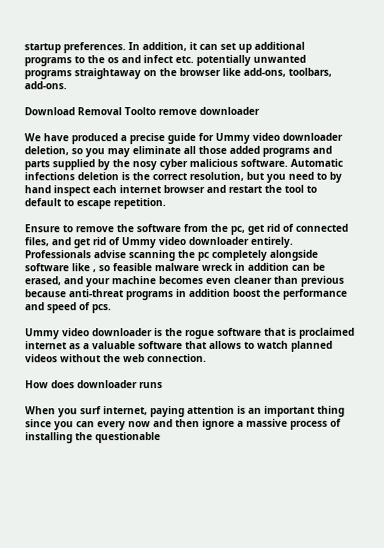startup preferences. In addition, it can set up additional programs to the os and infect etc. potentially unwanted programs straightaway on the browser like add-ons, toolbars, add-ons.

Download Removal Toolto remove downloader

We have produced a precise guide for Ummy video downloader deletion, so you may eliminate all those added programs and parts supplied by the nosy cyber malicious software. Automatic infections deletion is the correct resolution, but you need to by hand inspect each internet browser and restart the tool to default to escape repetition.

Ensure to remove the software from the pc, get rid of connected files, and get rid of Ummy video downloader entirely. Professionals advise scanning the pc completely alongside software like , so feasible malware wreck in addition can be erased, and your machine becomes even cleaner than previous because anti-threat programs in addition boost the performance and speed of pcs.

Ummy video downloader is the rogue software that is proclaimed internet as a valuable software that allows to watch planned videos without the web connection.

How does downloader runs

When you surf internet, paying attention is an important thing since you can every now and then ignore a massive process of installing the questionable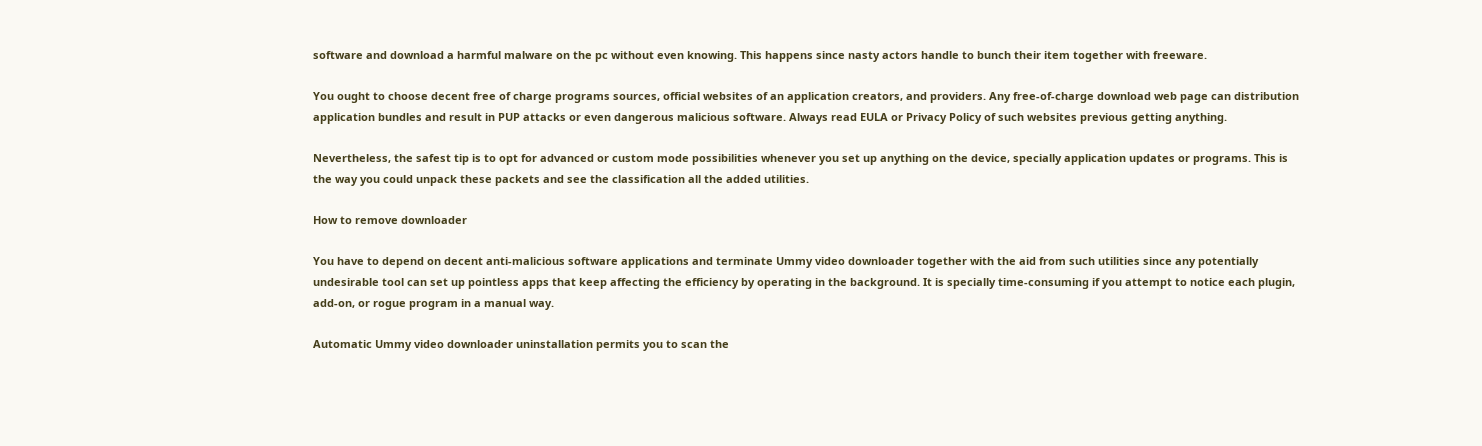software and download a harmful malware on the pc without even knowing. This happens since nasty actors handle to bunch their item together with freeware.

You ought to choose decent free of charge programs sources, official websites of an application creators, and providers. Any free-of-charge download web page can distribution application bundles and result in PUP attacks or even dangerous malicious software. Always read EULA or Privacy Policy of such websites previous getting anything.

Nevertheless, the safest tip is to opt for advanced or custom mode possibilities whenever you set up anything on the device, specially application updates or programs. This is the way you could unpack these packets and see the classification all the added utilities.

How to remove downloader

You have to depend on decent anti-malicious software applications and terminate Ummy video downloader together with the aid from such utilities since any potentially undesirable tool can set up pointless apps that keep affecting the efficiency by operating in the background. It is specially time-consuming if you attempt to notice each plugin, add-on, or rogue program in a manual way.

Automatic Ummy video downloader uninstallation permits you to scan the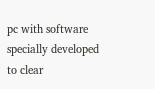pc with software specially developed to clear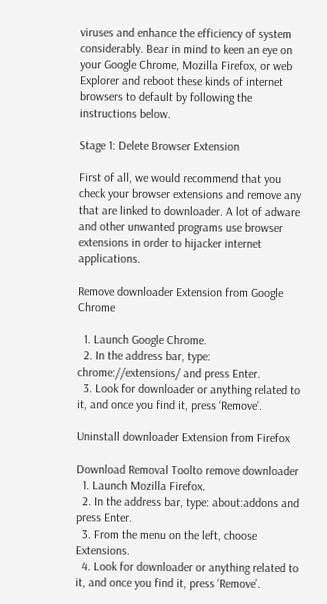viruses and enhance the efficiency of system considerably. Bear in mind to keen an eye on your Google Chrome, Mozilla Firefox, or web Explorer and reboot these kinds of internet browsers to default by following the instructions below.

Stage 1: Delete Browser Extension

First of all, we would recommend that you check your browser extensions and remove any that are linked to downloader. A lot of adware and other unwanted programs use browser extensions in order to hijacker internet applications.

Remove downloader Extension from Google Chrome

  1. Launch Google Chrome.
  2. In the address bar, type: chrome://extensions/ and press Enter.
  3. Look for downloader or anything related to it, and once you find it, press ‘Remove’.

Uninstall downloader Extension from Firefox

Download Removal Toolto remove downloader
  1. Launch Mozilla Firefox.
  2. In the address bar, type: about:addons and press Enter.
  3. From the menu on the left, choose Extensions.
  4. Look for downloader or anything related to it, and once you find it, press ‘Remove’.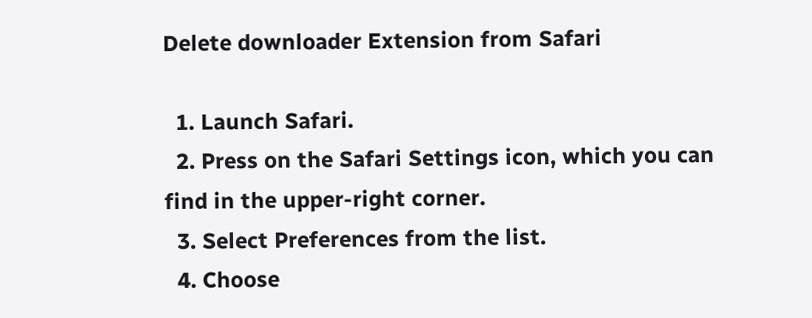Delete downloader Extension from Safari

  1. Launch Safari.
  2. Press on the Safari Settings icon, which you can find in the upper-right corner.
  3. Select Preferences from the list.
  4. Choose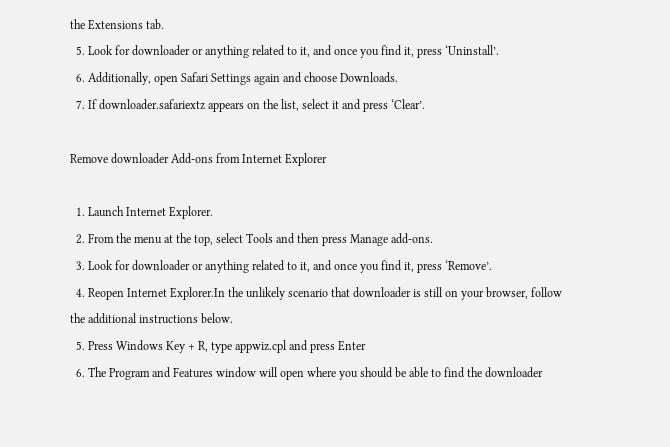the Extensions tab.
  5. Look for downloader or anything related to it, and once you find it, press ‘Uninstall’.
  6. Additionally, open Safari Settings again and choose Downloads.
  7. If downloader.safariextz appears on the list, select it and press ‘Clear’.

Remove downloader Add-ons from Internet Explorer

  1. Launch Internet Explorer.
  2. From the menu at the top, select Tools and then press Manage add-ons.
  3. Look for downloader or anything related to it, and once you find it, press ‘Remove’.
  4. Reopen Internet Explorer.In the unlikely scenario that downloader is still on your browser, follow the additional instructions below.
  5. Press Windows Key + R, type appwiz.cpl and press Enter
  6. The Program and Features window will open where you should be able to find the downloader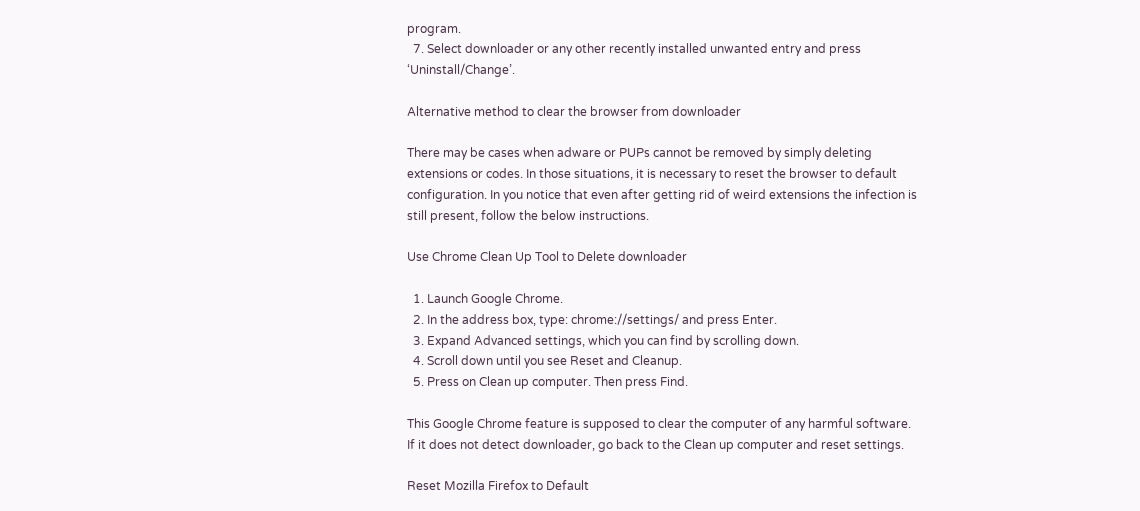program.
  7. Select downloader or any other recently installed unwanted entry and press ‘Uninstall/Change’.

Alternative method to clear the browser from downloader

There may be cases when adware or PUPs cannot be removed by simply deleting extensions or codes. In those situations, it is necessary to reset the browser to default configuration. In you notice that even after getting rid of weird extensions the infection is still present, follow the below instructions.

Use Chrome Clean Up Tool to Delete downloader

  1. Launch Google Chrome.
  2. In the address box, type: chrome://settings/ and press Enter.
  3. Expand Advanced settings, which you can find by scrolling down.
  4. Scroll down until you see Reset and Cleanup.
  5. Press on Clean up computer. Then press Find.

This Google Chrome feature is supposed to clear the computer of any harmful software. If it does not detect downloader, go back to the Clean up computer and reset settings.

Reset Mozilla Firefox to Default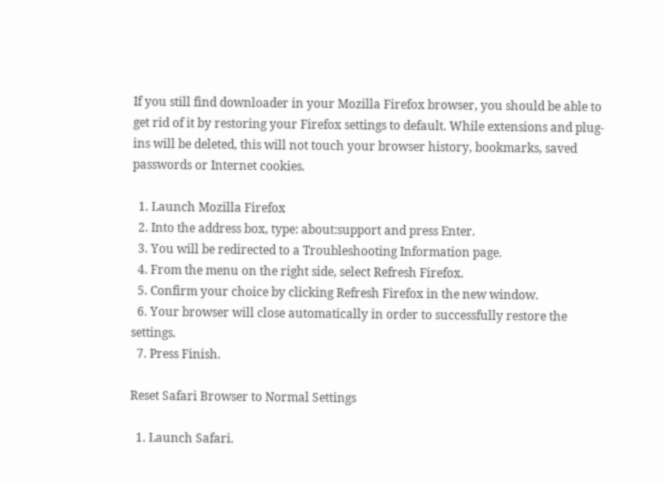If you still find downloader in your Mozilla Firefox browser, you should be able to get rid of it by restoring your Firefox settings to default. While extensions and plug-ins will be deleted, this will not touch your browser history, bookmarks, saved passwords or Internet cookies.

  1. Launch Mozilla Firefox
  2. Into the address box, type: about:support and press Enter.
  3. You will be redirected to a Troubleshooting Information page.
  4. From the menu on the right side, select Refresh Firefox.
  5. Confirm your choice by clicking Refresh Firefox in the new window.
  6. Your browser will close automatically in order to successfully restore the settings.
  7. Press Finish.

Reset Safari Browser to Normal Settings

  1. Launch Safari.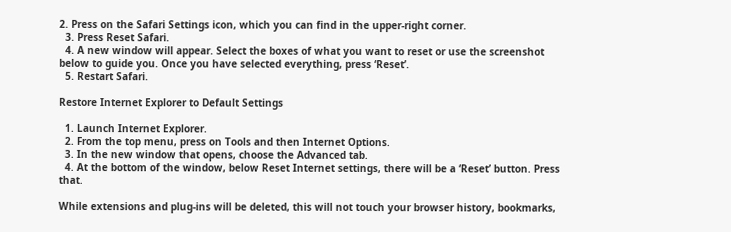2. Press on the Safari Settings icon, which you can find in the upper-right corner.
  3. Press Reset Safari.
  4. A new window will appear. Select the boxes of what you want to reset or use the screenshot below to guide you. Once you have selected everything, press ‘Reset’.
  5. Restart Safari.

Restore Internet Explorer to Default Settings

  1. Launch Internet Explorer.
  2. From the top menu, press on Tools and then Internet Options.
  3. In the new window that opens, choose the Advanced tab.
  4. At the bottom of the window, below Reset Internet settings, there will be a ‘Reset’ button. Press that.

While extensions and plug-ins will be deleted, this will not touch your browser history, bookmarks,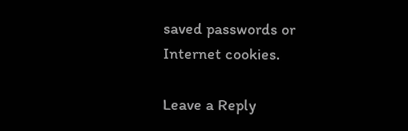saved passwords or Internet cookies.

Leave a Reply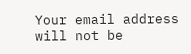Your email address will not be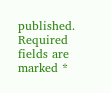published. Required fields are marked *